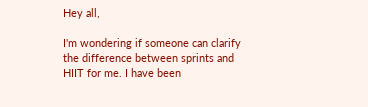Hey all,

I'm wondering if someone can clarify the difference between sprints and HIIT for me. I have been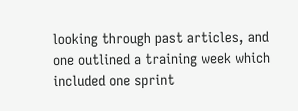looking through past articles, and one outlined a training week which included one sprint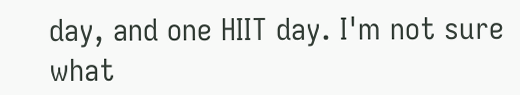day, and one HIIT day. I'm not sure what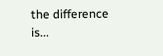the difference is...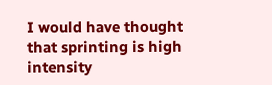I would have thought that sprinting is high intensity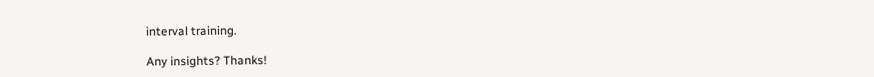interval training.

Any insights? Thanks!